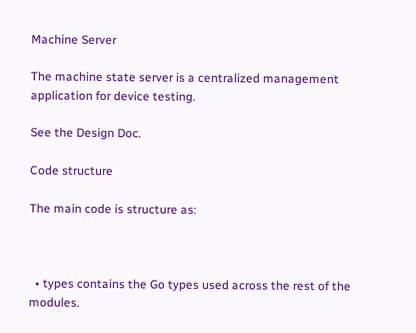Machine Server

The machine state server is a centralized management application for device testing.

See the Design Doc.

Code structure

The main code is structure as:



  • types contains the Go types used across the rest of the modules.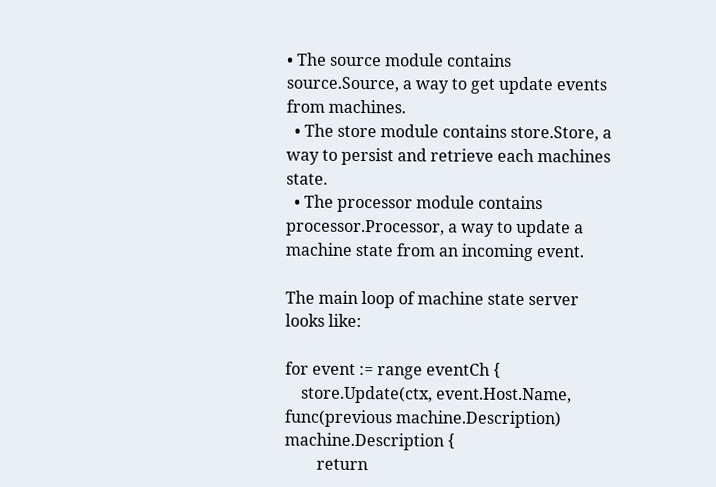• The source module contains source.Source, a way to get update events from machines.
  • The store module contains store.Store, a way to persist and retrieve each machines state.
  • The processor module contains processor.Processor, a way to update a machine state from an incoming event.

The main loop of machine state server looks like:

for event := range eventCh {
    store.Update(ctx, event.Host.Name, func(previous machine.Description) machine.Description {
        return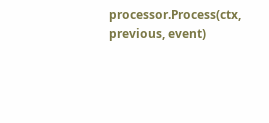processor.Process(ctx, previous, event)